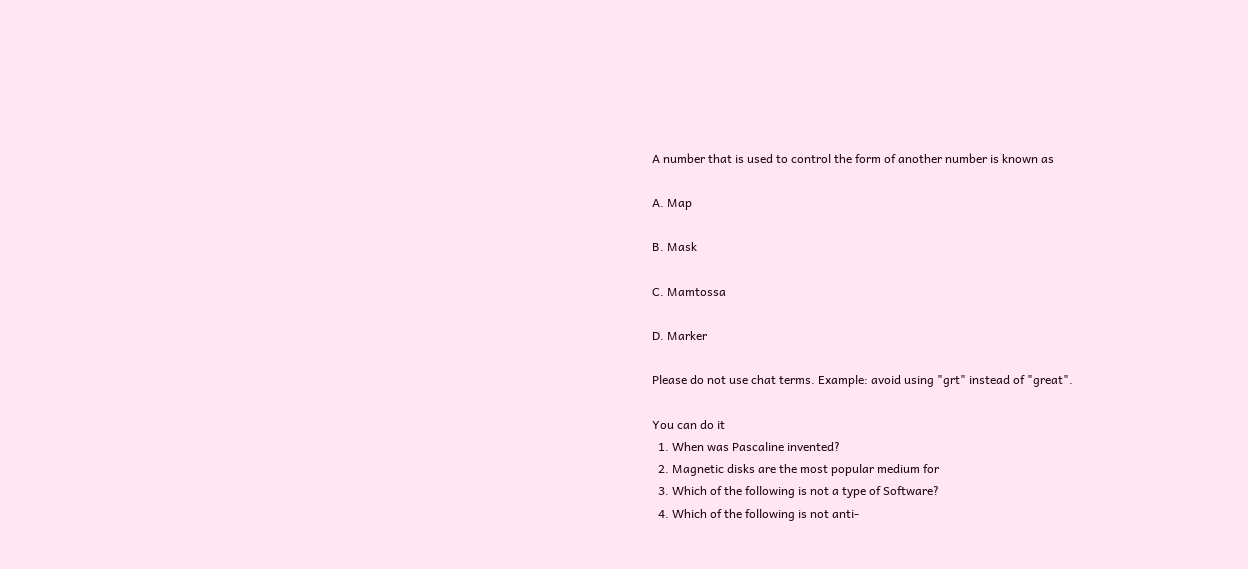A number that is used to control the form of another number is known as

A. Map

B. Mask

C. Mamtossa

D. Marker

Please do not use chat terms. Example: avoid using "grt" instead of "great".

You can do it
  1. When was Pascaline invented?
  2. Magnetic disks are the most popular medium for
  3. Which of the following is not a type of Software?
  4. Which of the following is not anti-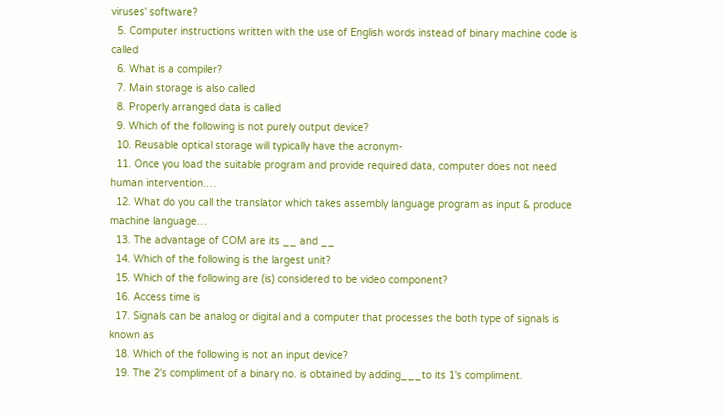viruses' software?
  5. Computer instructions written with the use of English words instead of binary machine code is called
  6. What is a compiler?
  7. Main storage is also called
  8. Properly arranged data is called
  9. Which of the following is not purely output device?
  10. Reusable optical storage will typically have the acronym-
  11. Once you load the suitable program and provide required data, computer does not need human intervention.…
  12. What do you call the translator which takes assembly language program as input & produce machine language…
  13. The advantage of COM are its __ and __
  14. Which of the following is the largest unit?
  15. Which of the following are (is) considered to be video component?
  16. Access time is
  17. Signals can be analog or digital and a computer that processes the both type of signals is known as
  18. Which of the following is not an input device?
  19. The 2's compliment of a binary no. is obtained by adding___to its 1's compliment.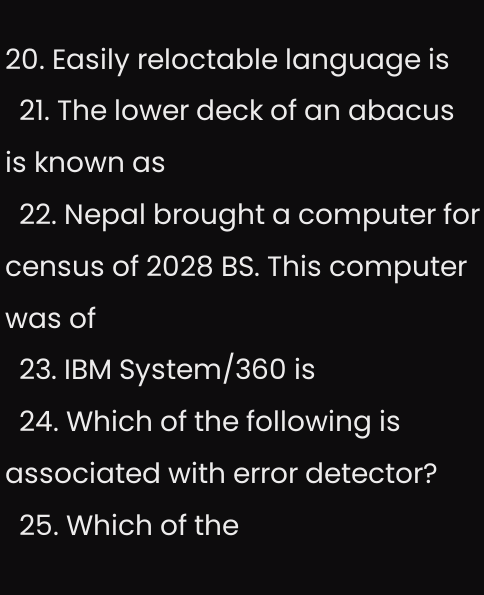20. Easily reloctable language is
  21. The lower deck of an abacus is known as
  22. Nepal brought a computer for census of 2028 BS. This computer was of
  23. IBM System/360 is
  24. Which of the following is associated with error detector?
  25. Which of the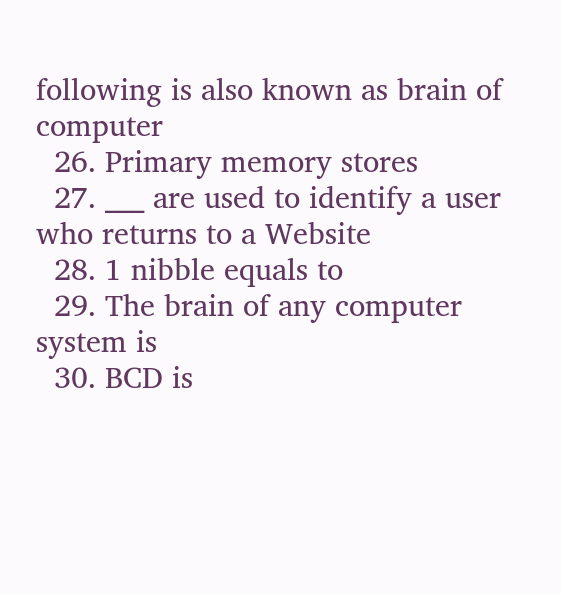following is also known as brain of computer
  26. Primary memory stores
  27. ___ are used to identify a user who returns to a Website
  28. 1 nibble equals to
  29. The brain of any computer system is
  30. BCD is